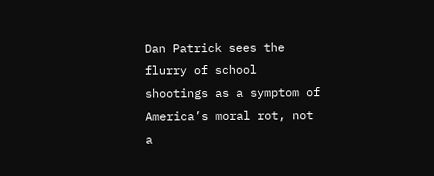Dan Patrick sees the flurry of school shootings as a symptom of America’s moral rot, not a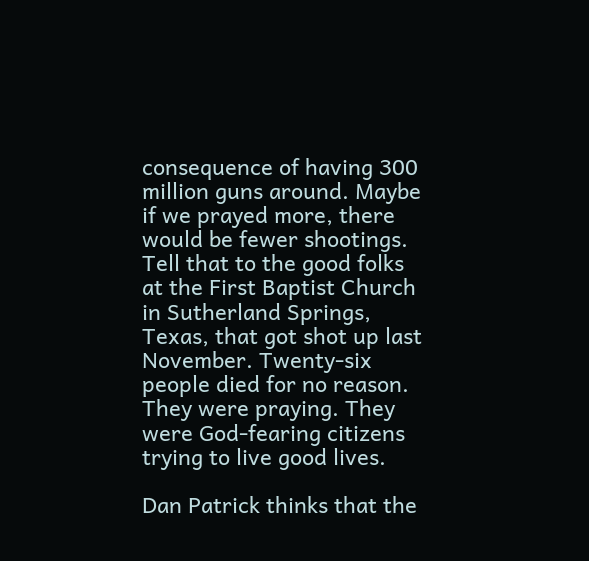consequence of having 300 million guns around. Maybe if we prayed more, there would be fewer shootings. Tell that to the good folks at the First Baptist Church in Sutherland Springs, Texas, that got shot up last November. Twenty-six people died for no reason. They were praying. They were God-fearing citizens trying to live good lives.

Dan Patrick thinks that the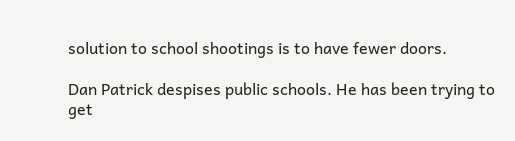solution to school shootings is to have fewer doors.

Dan Patrick despises public schools. He has been trying to get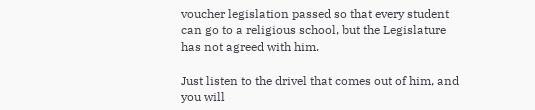voucher legislation passed so that every student can go to a religious school, but the Legislature has not agreed with him.

Just listen to the drivel that comes out of him, and you will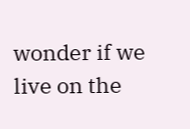wonder if we live on the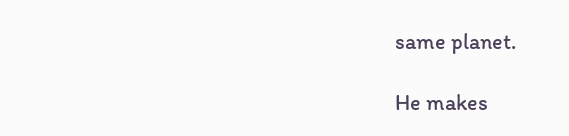same planet.

He makes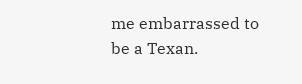me embarrassed to be a Texan.